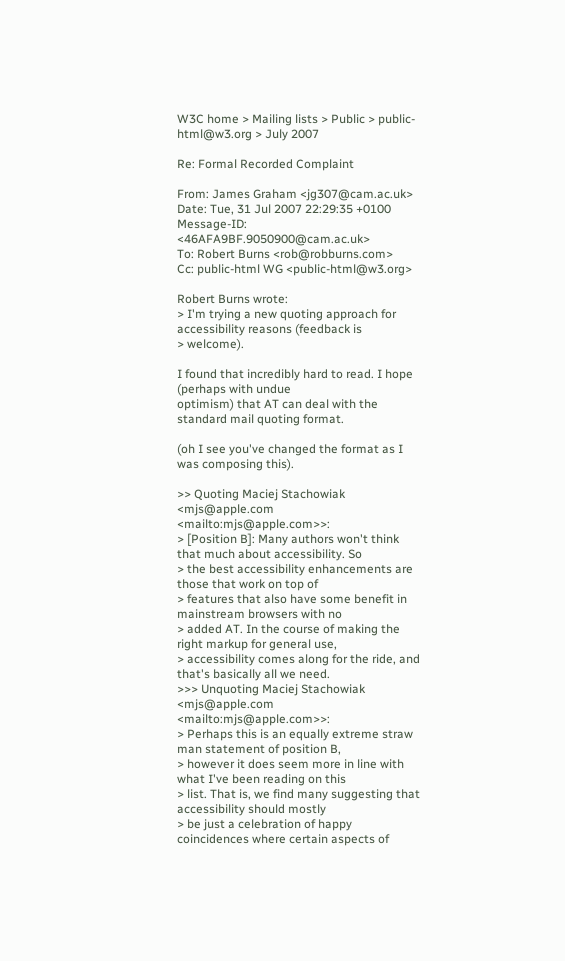W3C home > Mailing lists > Public > public-html@w3.org > July 2007

Re: Formal Recorded Complaint

From: James Graham <jg307@cam.ac.uk>
Date: Tue, 31 Jul 2007 22:29:35 +0100
Message-ID: <46AFA9BF.9050900@cam.ac.uk>
To: Robert Burns <rob@robburns.com>
Cc: public-html WG <public-html@w3.org>

Robert Burns wrote:
> I'm trying a new quoting approach for accessibility reasons (feedback is
> welcome).

I found that incredibly hard to read. I hope (perhaps with undue
optimism) that AT can deal with the standard mail quoting format.

(oh I see you've changed the format as I was composing this).

>> Quoting Maciej Stachowiak <mjs@apple.com <mailto:mjs@apple.com>>:
> [Position B]: Many authors won't think that much about accessibility. So
> the best accessibility enhancements are those that work on top of
> features that also have some benefit in mainstream browsers with no
> added AT. In the course of making the right markup for general use,
> accessibility comes along for the ride, and that's basically all we need.
>>> Unquoting Maciej Stachowiak <mjs@apple.com <mailto:mjs@apple.com>>:
> Perhaps this is an equally extreme straw man statement of position B,
> however it does seem more in line with what I've been reading on this
> list. That is, we find many suggesting that accessibility should mostly
> be just a celebration of happy coincidences where certain aspects of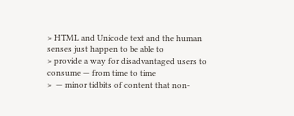> HTML and Unicode text and the human senses just happen to be able to
> provide a way for disadvantaged users to consume — from time to time
>  — minor tidbits of content that non-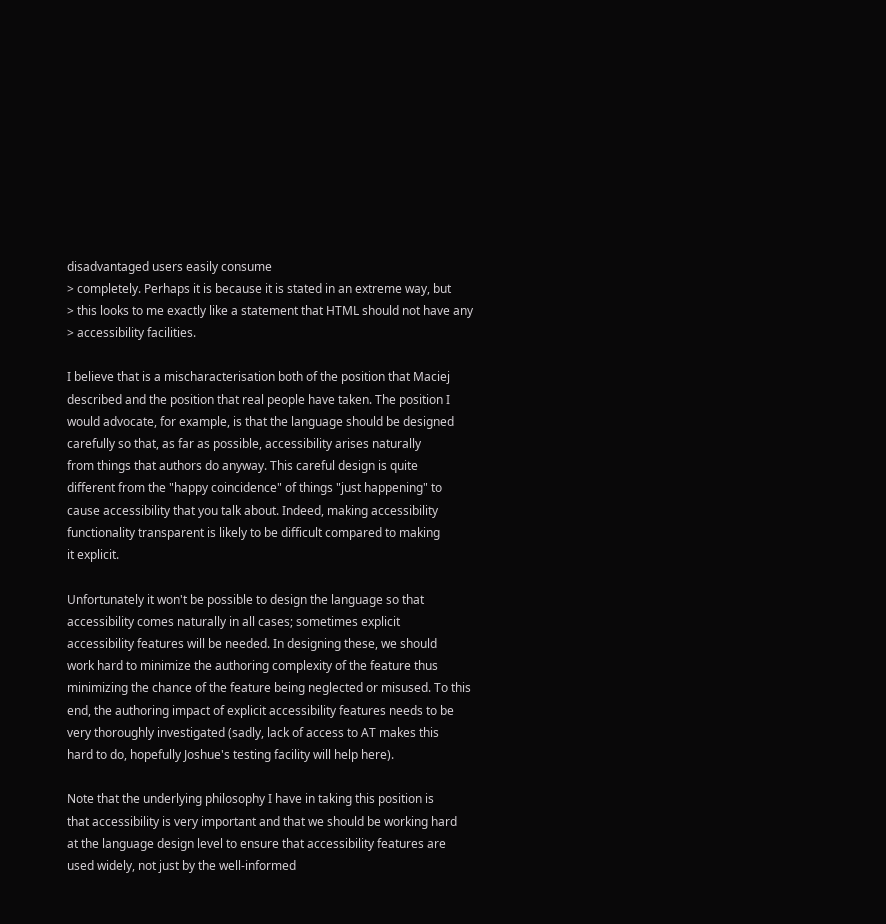disadvantaged users easily consume
> completely. Perhaps it is because it is stated in an extreme way, but
> this looks to me exactly like a statement that HTML should not have any
> accessibility facilities.

I believe that is a mischaracterisation both of the position that Maciej
described and the position that real people have taken. The position I
would advocate, for example, is that the language should be designed
carefully so that, as far as possible, accessibility arises naturally
from things that authors do anyway. This careful design is quite
different from the "happy coincidence" of things "just happening" to
cause accessibility that you talk about. Indeed, making accessibility
functionality transparent is likely to be difficult compared to making
it explicit.

Unfortunately it won't be possible to design the language so that
accessibility comes naturally in all cases; sometimes explicit
accessibility features will be needed. In designing these, we should
work hard to minimize the authoring complexity of the feature thus
minimizing the chance of the feature being neglected or misused. To this
end, the authoring impact of explicit accessibility features needs to be
very thoroughly investigated (sadly, lack of access to AT makes this
hard to do, hopefully Joshue's testing facility will help here).

Note that the underlying philosophy I have in taking this position is
that accessibility is very important and that we should be working hard
at the language design level to ensure that accessibility features are
used widely, not just by the well-informed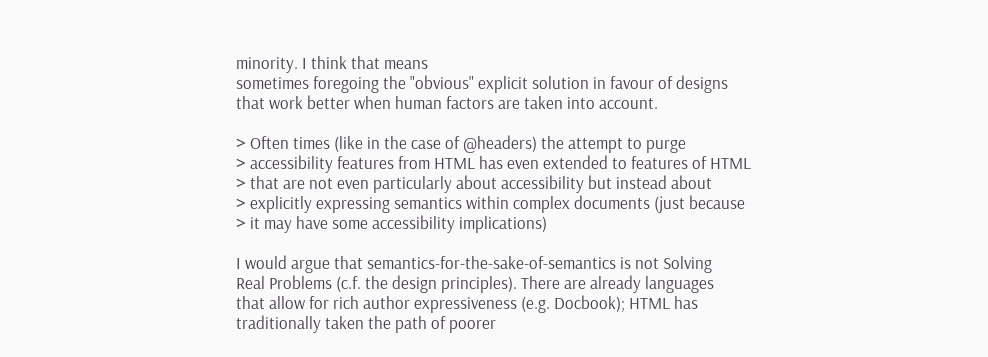minority. I think that means
sometimes foregoing the "obvious" explicit solution in favour of designs
that work better when human factors are taken into account.

> Often times (like in the case of @headers) the attempt to purge
> accessibility features from HTML has even extended to features of HTML
> that are not even particularly about accessibility but instead about
> explicitly expressing semantics within complex documents (just because
> it may have some accessibility implications)

I would argue that semantics-for-the-sake-of-semantics is not Solving
Real Problems (c.f. the design principles). There are already languages
that allow for rich author expressiveness (e.g. Docbook); HTML has
traditionally taken the path of poorer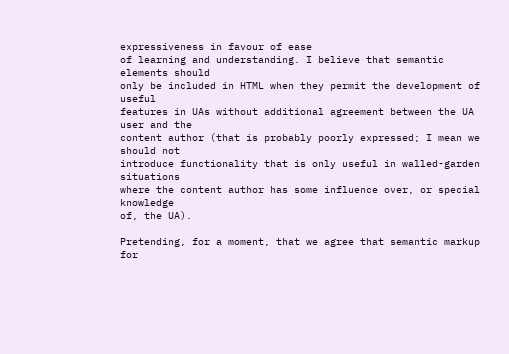expressiveness in favour of ease
of learning and understanding. I believe that semantic elements should
only be included in HTML when they permit the development of useful
features in UAs without additional agreement between the UA user and the
content author (that is probably poorly expressed; I mean we should not
introduce functionality that is only useful in walled-garden situations
where the content author has some influence over, or special knowledge
of, the UA).

Pretending, for a moment, that we agree that semantic markup for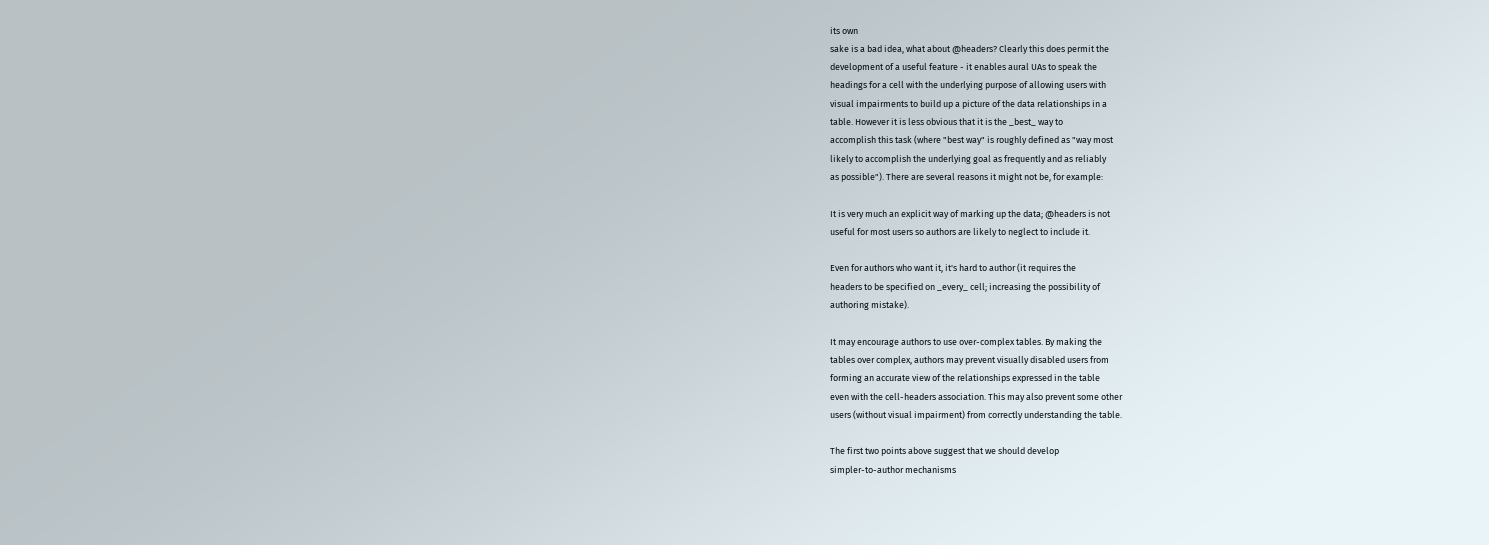its own
sake is a bad idea, what about @headers? Clearly this does permit the
development of a useful feature - it enables aural UAs to speak the
headings for a cell with the underlying purpose of allowing users with
visual impairments to build up a picture of the data relationships in a
table. However it is less obvious that it is the _best_ way to
accomplish this task (where "best way" is roughly defined as "way most
likely to accomplish the underlying goal as frequently and as reliably
as possible"). There are several reasons it might not be, for example:

It is very much an explicit way of marking up the data; @headers is not
useful for most users so authors are likely to neglect to include it.

Even for authors who want it, it's hard to author (it requires the
headers to be specified on _every_ cell; increasing the possibility of
authoring mistake).

It may encourage authors to use over-complex tables. By making the
tables over complex, authors may prevent visually disabled users from
forming an accurate view of the relationships expressed in the table
even with the cell-headers association. This may also prevent some other
users (without visual impairment) from correctly understanding the table.

The first two points above suggest that we should develop
simpler-to-author mechanisms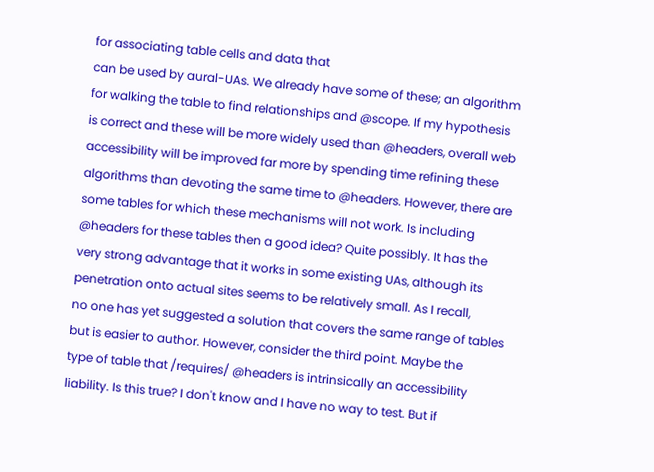for associating table cells and data that
can be used by aural-UAs. We already have some of these; an algorithm
for walking the table to find relationships and @scope. If my hypothesis
is correct and these will be more widely used than @headers, overall web
accessibility will be improved far more by spending time refining these
algorithms than devoting the same time to @headers. However, there are
some tables for which these mechanisms will not work. Is including
@headers for these tables then a good idea? Quite possibly. It has the
very strong advantage that it works in some existing UAs, although its
penetration onto actual sites seems to be relatively small. As I recall,
no one has yet suggested a solution that covers the same range of tables
but is easier to author. However, consider the third point. Maybe the
type of table that /requires/ @headers is intrinsically an accessibility
liability. Is this true? I don't know and I have no way to test. But if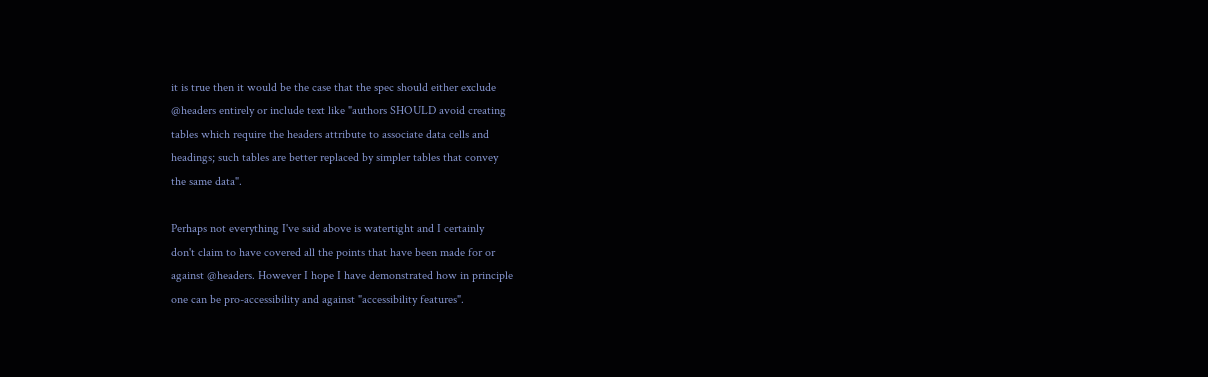it is true then it would be the case that the spec should either exclude
@headers entirely or include text like "authors SHOULD avoid creating
tables which require the headers attribute to associate data cells and
headings; such tables are better replaced by simpler tables that convey
the same data".

Perhaps not everything I've said above is watertight and I certainly
don't claim to have covered all the points that have been made for or
against @headers. However I hope I have demonstrated how in principle
one can be pro-accessibility and against "accessibility features".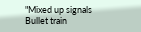"Mixed up signals
Bullet train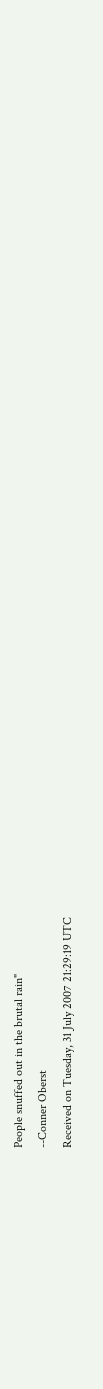People snuffed out in the brutal rain"
--Conner Oberst
Received on Tuesday, 31 July 2007 21:29:19 UTC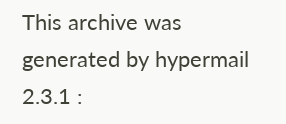This archive was generated by hypermail 2.3.1 :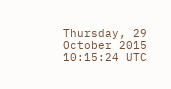Thursday, 29 October 2015 10:15:24 UTC